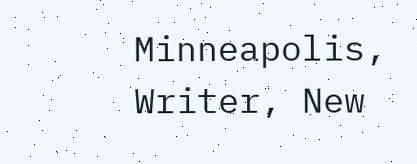Minneapolis, Writer, New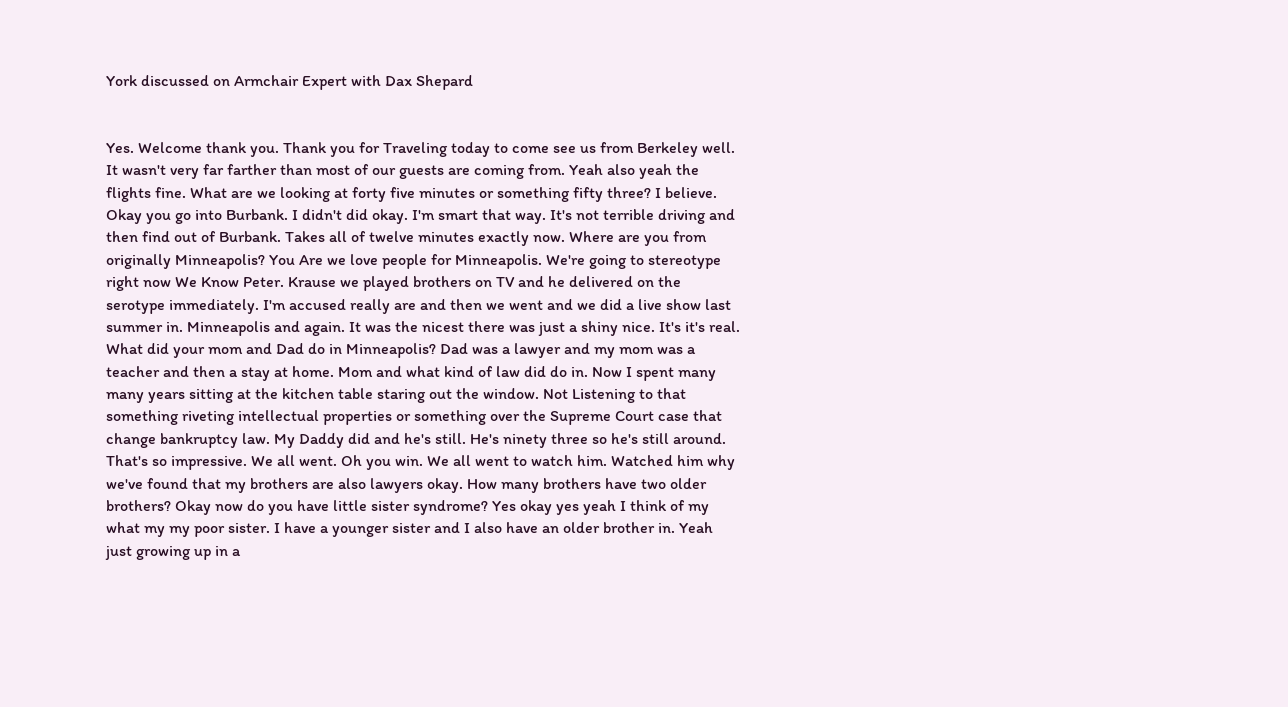York discussed on Armchair Expert with Dax Shepard


Yes. Welcome thank you. Thank you for Traveling today to come see us from Berkeley well. It wasn't very far farther than most of our guests are coming from. Yeah also yeah the flights fine. What are we looking at forty five minutes or something fifty three? I believe. Okay you go into Burbank. I didn't did okay. I'm smart that way. It's not terrible driving and then find out of Burbank. Takes all of twelve minutes exactly now. Where are you from originally Minneapolis? You Are we love people for Minneapolis. We're going to stereotype right now We Know Peter. Krause we played brothers on TV and he delivered on the serotype immediately. I'm accused really are and then we went and we did a live show last summer in. Minneapolis and again. It was the nicest there was just a shiny nice. It's it's real. What did your mom and Dad do in Minneapolis? Dad was a lawyer and my mom was a teacher and then a stay at home. Mom and what kind of law did do in. Now I spent many many years sitting at the kitchen table staring out the window. Not Listening to that something riveting intellectual properties or something over the Supreme Court case that change bankruptcy law. My Daddy did and he's still. He's ninety three so he's still around. That's so impressive. We all went. Oh you win. We all went to watch him. Watched him why we've found that my brothers are also lawyers okay. How many brothers have two older brothers? Okay now do you have little sister syndrome? Yes okay yes yeah I think of my what my my poor sister. I have a younger sister and I also have an older brother in. Yeah just growing up in a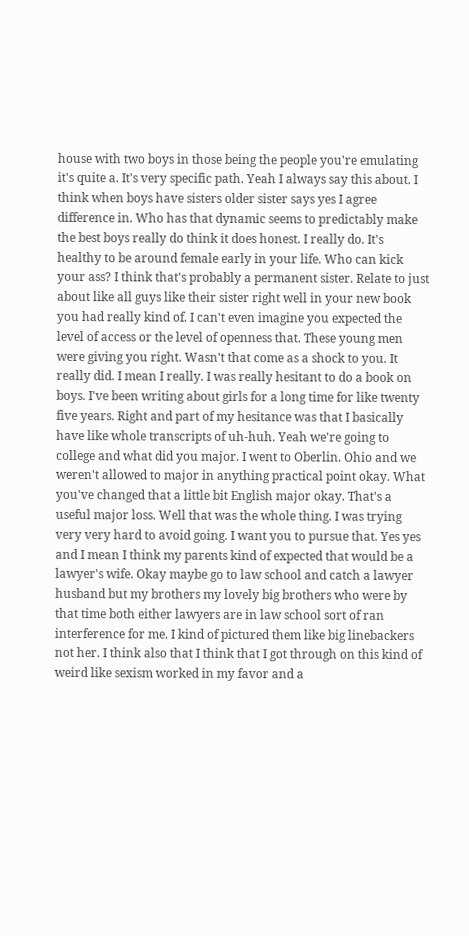house with two boys in those being the people you're emulating it's quite a. It's very specific path. Yeah I always say this about. I think when boys have sisters older sister says yes I agree difference in. Who has that dynamic seems to predictably make the best boys really do think it does honest. I really do. It's healthy to be around female early in your life. Who can kick your ass? I think that's probably a permanent sister. Relate to just about like all guys like their sister right well in your new book you had really kind of. I can't even imagine you expected the level of access or the level of openness that. These young men were giving you right. Wasn't that come as a shock to you. It really did. I mean I really. I was really hesitant to do a book on boys. I've been writing about girls for a long time for like twenty five years. Right and part of my hesitance was that I basically have like whole transcripts of uh-huh. Yeah we're going to college and what did you major. I went to Oberlin. Ohio and we weren't allowed to major in anything practical point okay. What you've changed that a little bit English major okay. That's a useful major loss. Well that was the whole thing. I was trying very very hard to avoid going. I want you to pursue that. Yes yes and I mean I think my parents kind of expected that would be a lawyer's wife. Okay maybe go to law school and catch a lawyer husband but my brothers my lovely big brothers who were by that time both either lawyers are in law school sort of ran interference for me. I kind of pictured them like big linebackers not her. I think also that I think that I got through on this kind of weird like sexism worked in my favor and a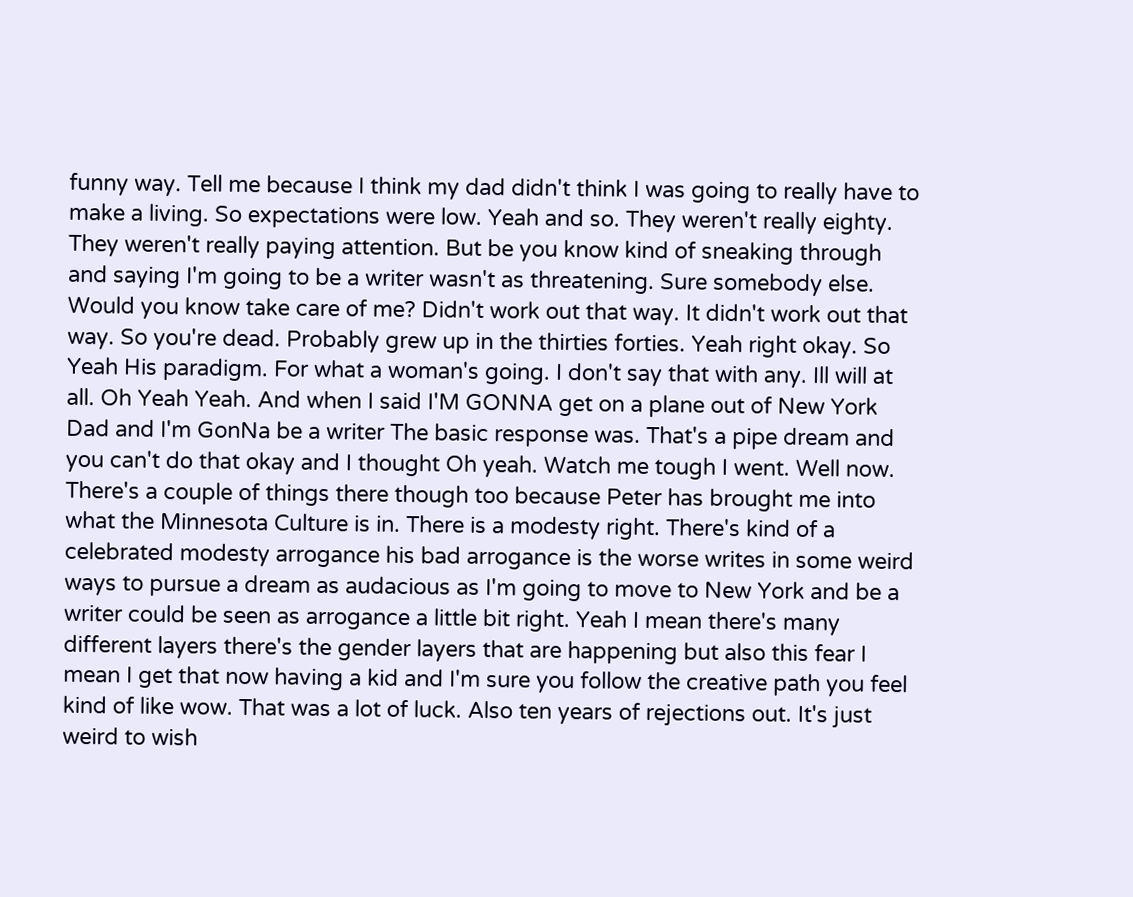funny way. Tell me because I think my dad didn't think I was going to really have to make a living. So expectations were low. Yeah and so. They weren't really eighty. They weren't really paying attention. But be you know kind of sneaking through and saying I'm going to be a writer wasn't as threatening. Sure somebody else. Would you know take care of me? Didn't work out that way. It didn't work out that way. So you're dead. Probably grew up in the thirties forties. Yeah right okay. So Yeah His paradigm. For what a woman's going. I don't say that with any. Ill will at all. Oh Yeah Yeah. And when I said I'M GONNA get on a plane out of New York Dad and I'm GonNa be a writer The basic response was. That's a pipe dream and you can't do that okay and I thought Oh yeah. Watch me tough I went. Well now. There's a couple of things there though too because Peter has brought me into what the Minnesota Culture is in. There is a modesty right. There's kind of a celebrated modesty arrogance his bad arrogance is the worse writes in some weird ways to pursue a dream as audacious as I'm going to move to New York and be a writer could be seen as arrogance a little bit right. Yeah I mean there's many different layers there's the gender layers that are happening but also this fear I mean I get that now having a kid and I'm sure you follow the creative path you feel kind of like wow. That was a lot of luck. Also ten years of rejections out. It's just weird to wish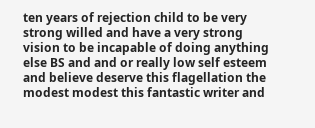ten years of rejection child to be very strong willed and have a very strong vision to be incapable of doing anything else BS and and or really low self esteem and believe deserve this flagellation the modest modest this fantastic writer and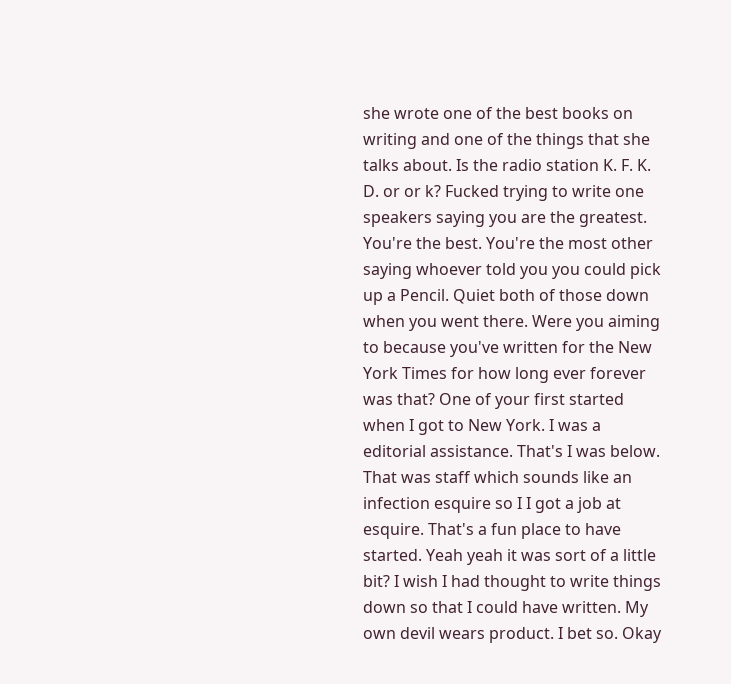she wrote one of the best books on writing and one of the things that she talks about. Is the radio station K. F. K. D. or or k? Fucked trying to write one speakers saying you are the greatest. You're the best. You're the most other saying whoever told you you could pick up a Pencil. Quiet both of those down when you went there. Were you aiming to because you've written for the New York Times for how long ever forever was that? One of your first started when I got to New York. I was a editorial assistance. That's I was below. That was staff which sounds like an infection esquire so I I got a job at esquire. That's a fun place to have started. Yeah yeah it was sort of a little bit? I wish I had thought to write things down so that I could have written. My own devil wears product. I bet so. Okay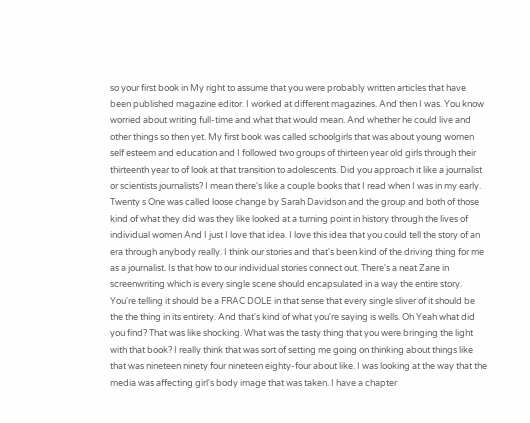so your first book in My right to assume that you were probably written articles that have been published magazine editor. I worked at different magazines. And then I was. You know worried about writing full-time and what that would mean. And whether he could live and other things so then yet. My first book was called schoolgirls that was about young women self esteem and education and I followed two groups of thirteen year old girls through their thirteenth year to of look at that transition to adolescents. Did you approach it like a journalist or scientists journalists? I mean there's like a couple books that I read when I was in my early. Twenty s One was called loose change by Sarah Davidson and the group and both of those kind of what they did was they like looked at a turning point in history through the lives of individual women And I just I love that idea. I love this idea that you could tell the story of an era through anybody really. I think our stories and that's been kind of the driving thing for me as a journalist. Is that how to our individual stories connect out. There's a neat Zane in screenwriting which is every single scene should encapsulated in a way the entire story. You're telling it should be a FRAC DOLE in that sense that every single sliver of it should be the the thing in its entirety. And that's kind of what you're saying is wells. Oh Yeah what did you find? That was like shocking. What was the tasty thing that you were bringing the light with that book? I really think that was sort of setting me going on thinking about things like that was nineteen ninety four nineteen eighty-four about like. I was looking at the way that the media was affecting girl's body image that was taken. I have a chapter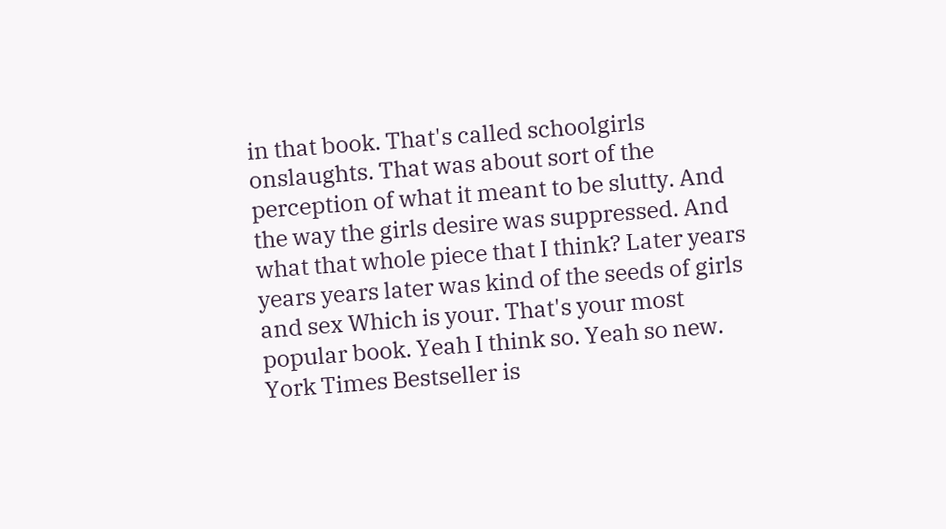in that book. That's called schoolgirls onslaughts. That was about sort of the perception of what it meant to be slutty. And the way the girls desire was suppressed. And what that whole piece that I think? Later years years years later was kind of the seeds of girls and sex Which is your. That's your most popular book. Yeah I think so. Yeah so new. York Times Bestseller is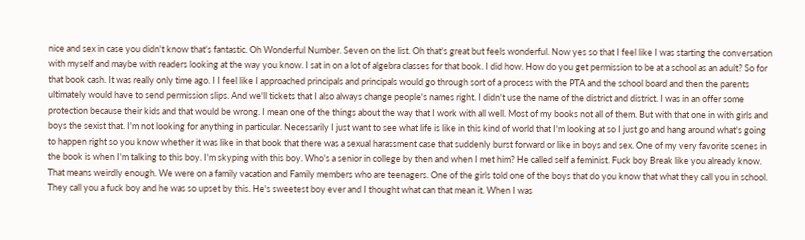nice and sex in case you didn't know that's fantastic. Oh Wonderful Number. Seven on the list. Oh that's great but feels wonderful. Now yes so that I feel like I was starting the conversation with myself and maybe with readers looking at the way you know. I sat in on a lot of algebra classes for that book. I did how. How do you get permission to be at a school as an adult? So for that book cash. It was really only time ago. I I feel like I approached principals and principals would go through sort of a process with the PTA and the school board and then the parents ultimately would have to send permission slips. And we'll tickets that I also always change people's names right. I didn't use the name of the district and district. I was in an offer some protection because their kids and that would be wrong. I mean one of the things about the way that I work with all well. Most of my books not all of them. But with that one in with girls and boys the sexist that. I'm not looking for anything in particular. Necessarily I just want to see what life is like in this kind of world that I'm looking at so I just go and hang around what's going to happen right so you know whether it was like in that book that there was a sexual harassment case that suddenly burst forward or like in boys and sex. One of my very favorite scenes in the book is when I'm talking to this boy. I'm skyping with this boy. Who's a senior in college by then and when I met him? He called self a feminist. Fuck boy Break like you already know. That means weirdly enough. We were on a family vacation and Family members who are teenagers. One of the girls told one of the boys that do you know that what they call you in school. They call you a fuck boy and he was so upset by this. He's sweetest boy ever and I thought what can that mean it. When I was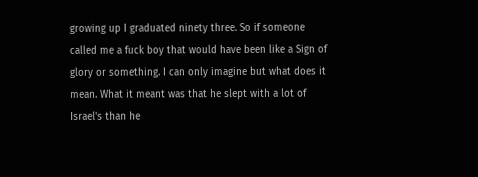growing up I graduated ninety three. So if someone called me a fuck boy that would have been like a Sign of glory or something. I can only imagine but what does it mean. What it meant was that he slept with a lot of Israel's than he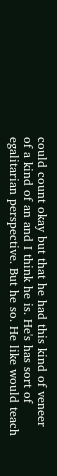could count okay but that he had this kind of veneer of a kind of an and I think he is. He's has sort of egalitarian perspective. But he so. He like would teach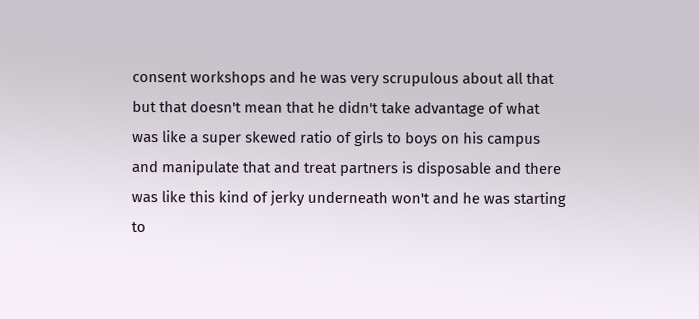consent workshops and he was very scrupulous about all that but that doesn't mean that he didn't take advantage of what was like a super skewed ratio of girls to boys on his campus and manipulate that and treat partners is disposable and there was like this kind of jerky underneath won't and he was starting to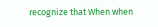recognize that When when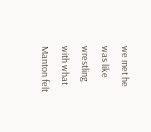we met he was like wrestling with what Manton felt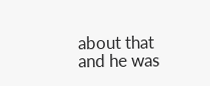about that and he was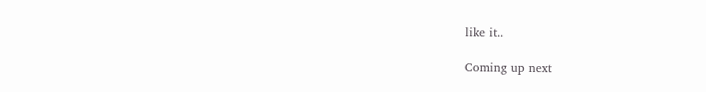like it..

Coming up next